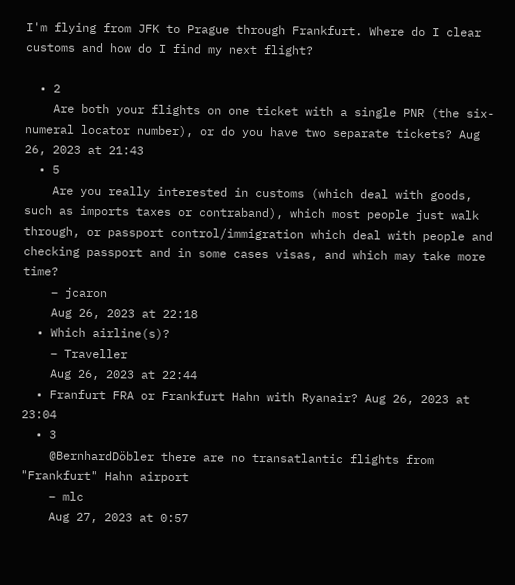I'm flying from JFK to Prague through Frankfurt. Where do I clear customs and how do I find my next flight?

  • 2
    Are both your flights on one ticket with a single PNR (the six-numeral locator number), or do you have two separate tickets? Aug 26, 2023 at 21:43
  • 5
    Are you really interested in customs (which deal with goods, such as imports taxes or contraband), which most people just walk through, or passport control/immigration which deal with people and checking passport and in some cases visas, and which may take more time?
    – jcaron
    Aug 26, 2023 at 22:18
  • Which airline(s)?
    – Traveller
    Aug 26, 2023 at 22:44
  • Franfurt FRA or Frankfurt Hahn with Ryanair? Aug 26, 2023 at 23:04
  • 3
    @BernhardDöbler there are no transatlantic flights from "Frankfurt" Hahn airport
    – mlc
    Aug 27, 2023 at 0:57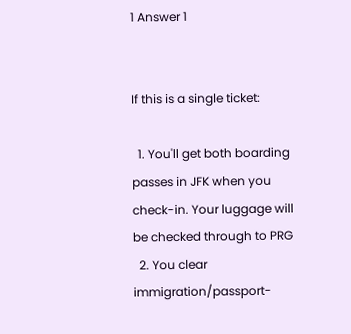1 Answer 1


If this is a single ticket:

  1. You'll get both boarding passes in JFK when you check-in. Your luggage will be checked through to PRG
  2. You clear immigration/passport-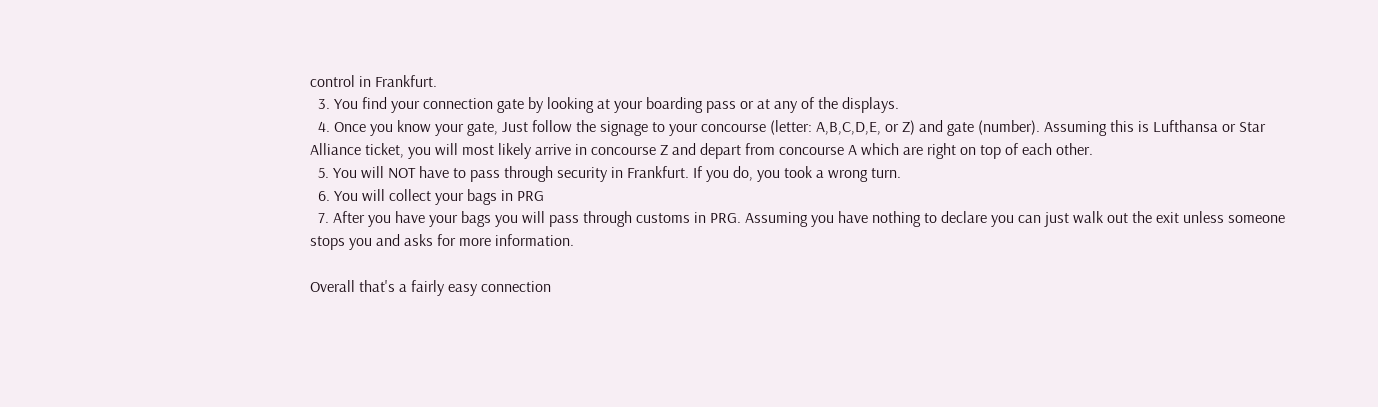control in Frankfurt.
  3. You find your connection gate by looking at your boarding pass or at any of the displays.
  4. Once you know your gate, Just follow the signage to your concourse (letter: A,B,C,D,E, or Z) and gate (number). Assuming this is Lufthansa or Star Alliance ticket, you will most likely arrive in concourse Z and depart from concourse A which are right on top of each other.
  5. You will NOT have to pass through security in Frankfurt. If you do, you took a wrong turn.
  6. You will collect your bags in PRG
  7. After you have your bags you will pass through customs in PRG. Assuming you have nothing to declare you can just walk out the exit unless someone stops you and asks for more information.

Overall that's a fairly easy connection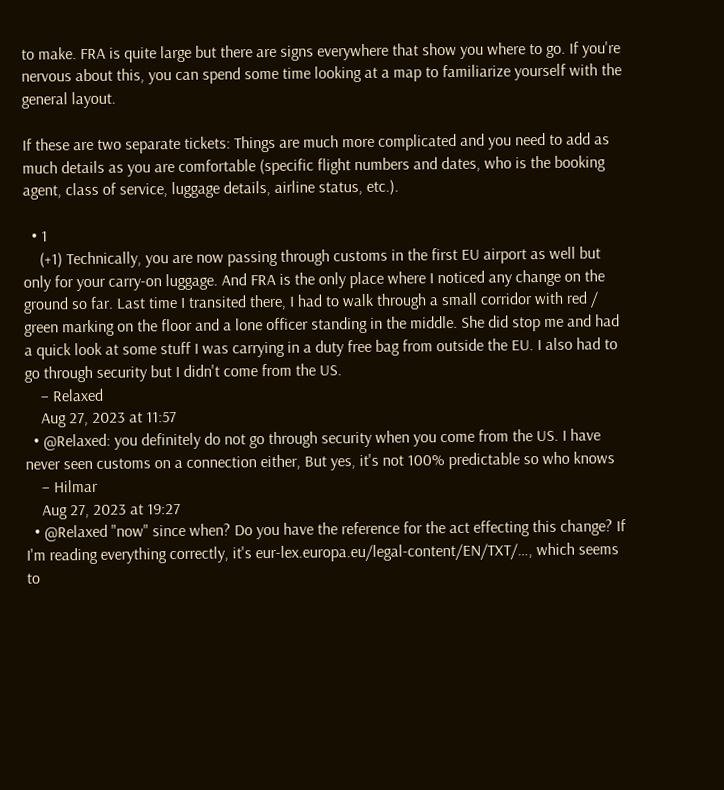to make. FRA is quite large but there are signs everywhere that show you where to go. If you're nervous about this, you can spend some time looking at a map to familiarize yourself with the general layout.

If these are two separate tickets: Things are much more complicated and you need to add as much details as you are comfortable (specific flight numbers and dates, who is the booking agent, class of service, luggage details, airline status, etc.).

  • 1
    (+1) Technically, you are now passing through customs in the first EU airport as well but only for your carry-on luggage. And FRA is the only place where I noticed any change on the ground so far. Last time I transited there, I had to walk through a small corridor with red / green marking on the floor and a lone officer standing in the middle. She did stop me and had a quick look at some stuff I was carrying in a duty free bag from outside the EU. I also had to go through security but I didn't come from the US.
    – Relaxed
    Aug 27, 2023 at 11:57
  • @Relaxed: you definitely do not go through security when you come from the US. I have never seen customs on a connection either, But yes, it's not 100% predictable so who knows
    – Hilmar
    Aug 27, 2023 at 19:27
  • @Relaxed "now" since when? Do you have the reference for the act effecting this change? If I'm reading everything correctly, it's eur-lex.europa.eu/legal-content/EN/TXT/…, which seems to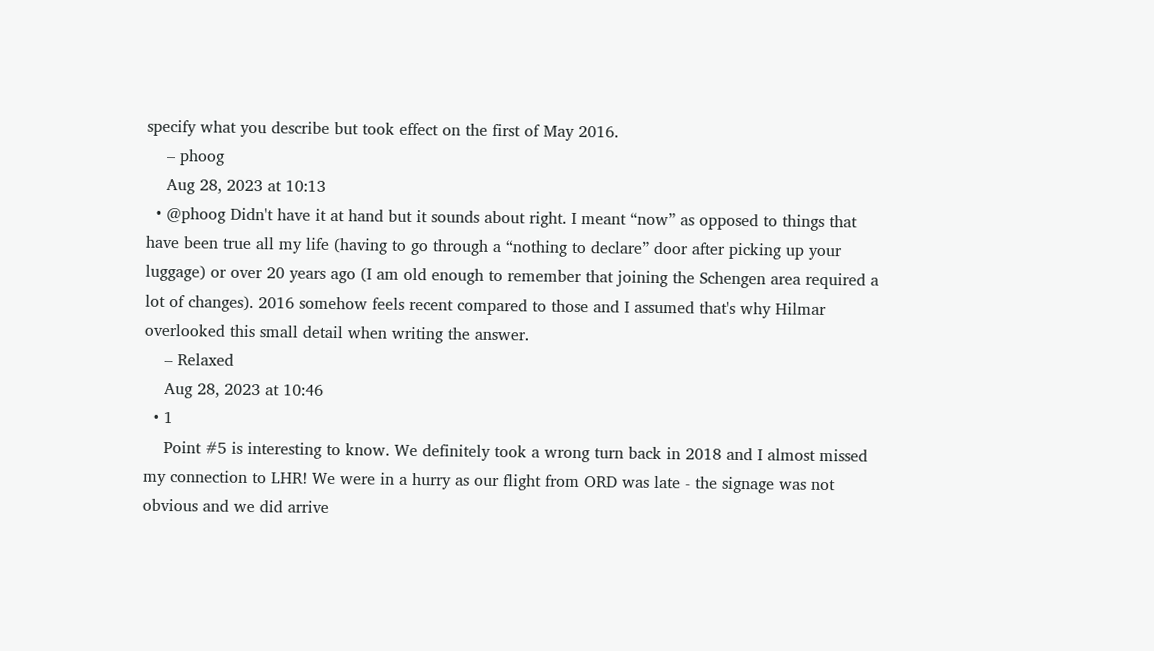specify what you describe but took effect on the first of May 2016.
    – phoog
    Aug 28, 2023 at 10:13
  • @phoog Didn't have it at hand but it sounds about right. I meant “now” as opposed to things that have been true all my life (having to go through a “nothing to declare” door after picking up your luggage) or over 20 years ago (I am old enough to remember that joining the Schengen area required a lot of changes). 2016 somehow feels recent compared to those and I assumed that's why Hilmar overlooked this small detail when writing the answer.
    – Relaxed
    Aug 28, 2023 at 10:46
  • 1
    Point #5 is interesting to know. We definitely took a wrong turn back in 2018 and I almost missed my connection to LHR! We were in a hurry as our flight from ORD was late - the signage was not obvious and we did arrive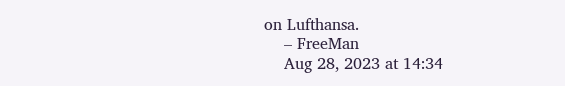on Lufthansa.
    – FreeMan
    Aug 28, 2023 at 14:34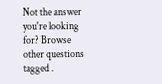Not the answer you're looking for? Browse other questions tagged .